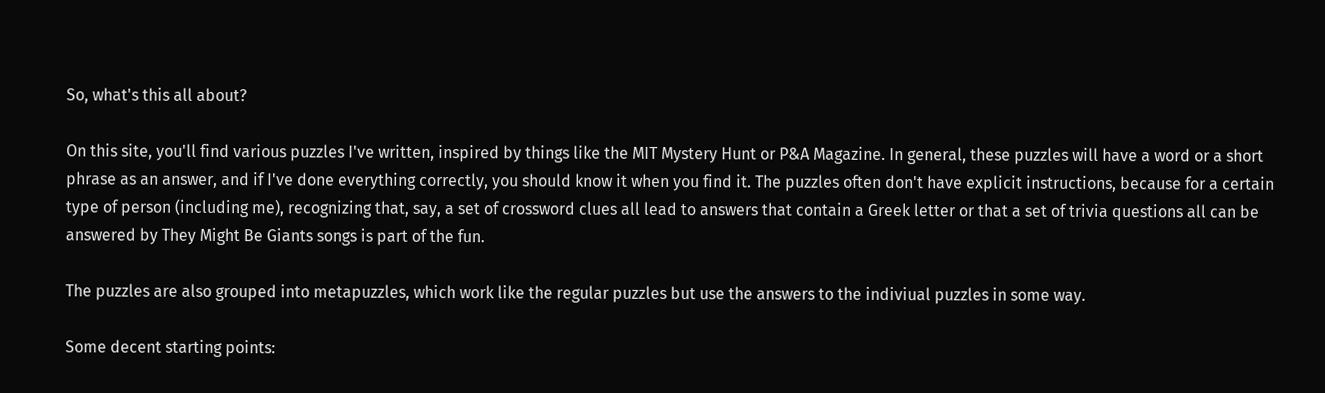So, what's this all about?

On this site, you'll find various puzzles I've written, inspired by things like the MIT Mystery Hunt or P&A Magazine. In general, these puzzles will have a word or a short phrase as an answer, and if I've done everything correctly, you should know it when you find it. The puzzles often don't have explicit instructions, because for a certain type of person (including me), recognizing that, say, a set of crossword clues all lead to answers that contain a Greek letter or that a set of trivia questions all can be answered by They Might Be Giants songs is part of the fun.

The puzzles are also grouped into metapuzzles, which work like the regular puzzles but use the answers to the indiviual puzzles in some way.

Some decent starting points: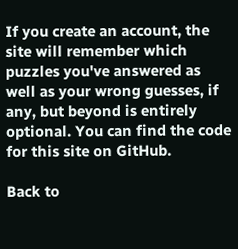If you create an account, the site will remember which puzzles you've answered as well as your wrong guesses, if any, but beyond is entirely optional. You can find the code for this site on GitHub.

Back to